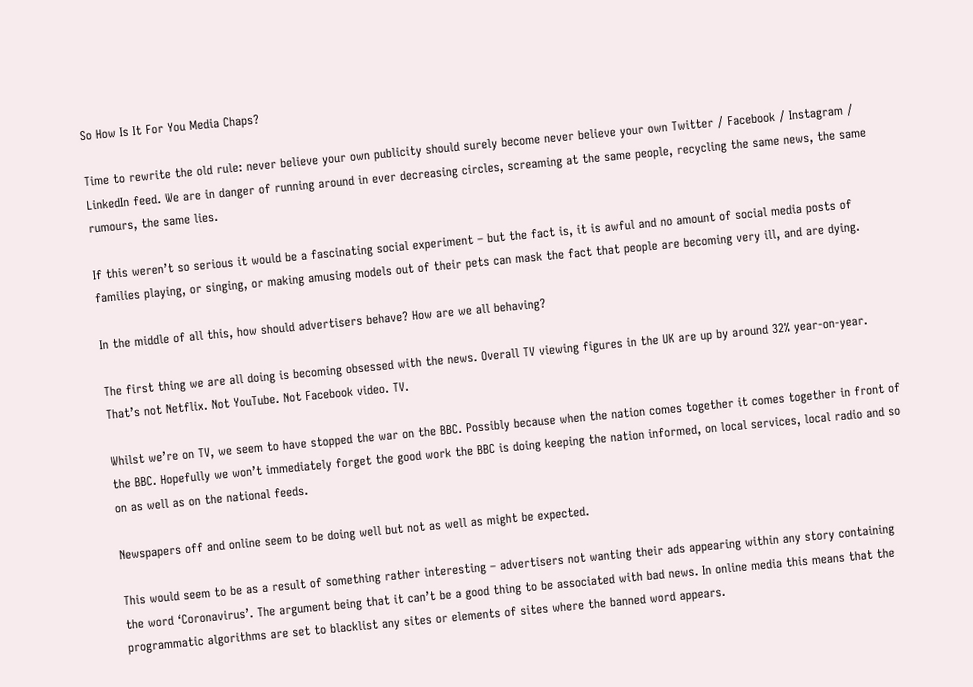So How Is It For You Media Chaps?

Time to rewrite the old rule: never believe your own publicity should surely become never believe your own Twitter / Facebook / Instagram / LinkedIn feed. We are in danger of running around in ever decreasing circles, screaming at the same people, recycling the same news, the same rumours, the same lies.

If this weren’t so serious it would be a fascinating social experiment – but the fact is, it is awful and no amount of social media posts of families playing, or singing, or making amusing models out of their pets can mask the fact that people are becoming very ill, and are dying.

In the middle of all this, how should advertisers behave? How are we all behaving?

The first thing we are all doing is becoming obsessed with the news. Overall TV viewing figures in the UK are up by around 32% year-on-year. That’s not Netflix. Not YouTube. Not Facebook video. TV.

Whilst we’re on TV, we seem to have stopped the war on the BBC. Possibly because when the nation comes together it comes together in front of the BBC. Hopefully we won’t immediately forget the good work the BBC is doing keeping the nation informed, on local services, local radio and so on as well as on the national feeds.

Newspapers off and online seem to be doing well but not as well as might be expected.

This would seem to be as a result of something rather interesting – advertisers not wanting their ads appearing within any story containing the word ‘Coronavirus’. The argument being that it can’t be a good thing to be associated with bad news. In online media this means that the programmatic algorithms are set to blacklist any sites or elements of sites where the banned word appears.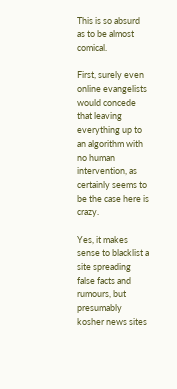This is so absurd as to be almost comical.

First, surely even online evangelists would concede that leaving everything up to an algorithm with no human intervention, as certainly seems to be the case here is crazy.

Yes, it makes sense to blacklist a site spreading false facts and rumours, but presumably kosher news sites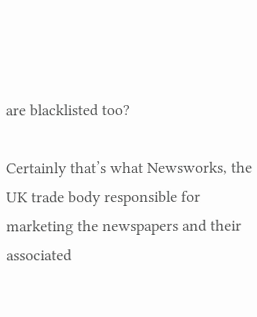are blacklisted too?

Certainly that’s what Newsworks, the UK trade body responsible for marketing the newspapers and their associated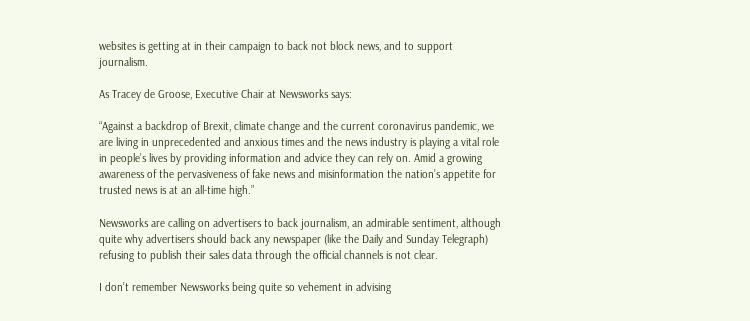websites is getting at in their campaign to back not block news, and to support journalism.

As Tracey de Groose, Executive Chair at Newsworks says:

“Against a backdrop of Brexit, climate change and the current coronavirus pandemic, we are living in unprecedented and anxious times and the news industry is playing a vital role in people’s lives by providing information and advice they can rely on. Amid a growing awareness of the pervasiveness of fake news and misinformation the nation’s appetite for trusted news is at an all-time high.”

Newsworks are calling on advertisers to back journalism, an admirable sentiment, although quite why advertisers should back any newspaper (like the Daily and Sunday Telegraph) refusing to publish their sales data through the official channels is not clear.

I don’t remember Newsworks being quite so vehement in advising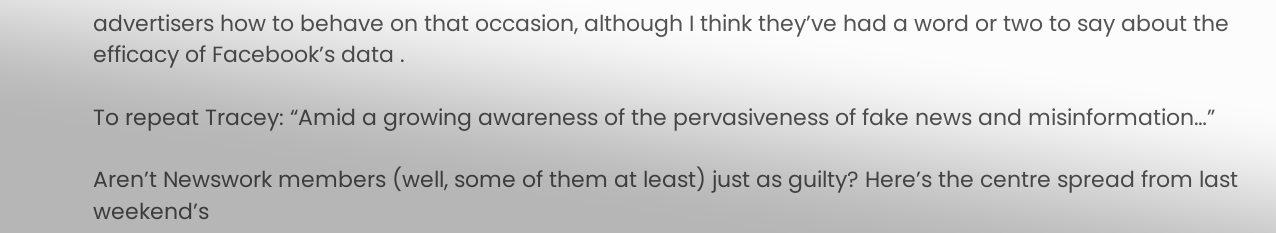advertisers how to behave on that occasion, although I think they’ve had a word or two to say about the efficacy of Facebook’s data .

To repeat Tracey: “Amid a growing awareness of the pervasiveness of fake news and misinformation…”

Aren’t Newswork members (well, some of them at least) just as guilty? Here’s the centre spread from last weekend’s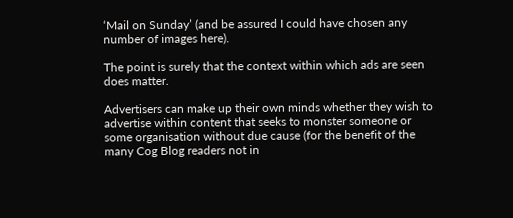‘Mail on Sunday’ (and be assured I could have chosen any number of images here).

The point is surely that the context within which ads are seen does matter.

Advertisers can make up their own minds whether they wish to advertise within content that seeks to monster someone or some organisation without due cause (for the benefit of the many Cog Blog readers not in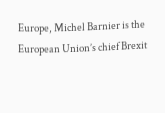Europe, Michel Barnier is the European Union’s chief Brexit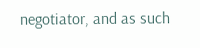negotiator, and as such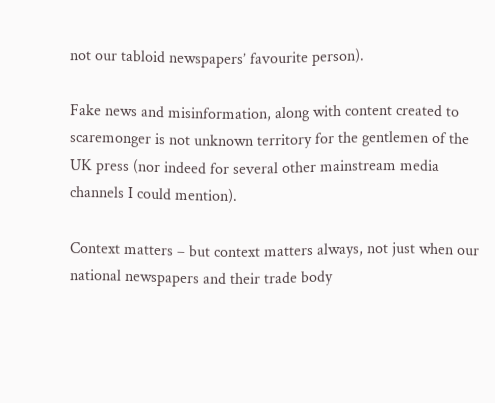not our tabloid newspapers’ favourite person).

Fake news and misinformation, along with content created to scaremonger is not unknown territory for the gentlemen of the UK press (nor indeed for several other mainstream media channels I could mention).

Context matters – but context matters always, not just when our national newspapers and their trade body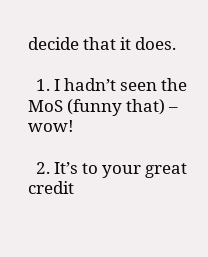decide that it does.

  1. I hadn’t seen the MoS (funny that) – wow!

  2. It’s to your great credit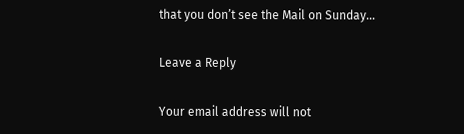that you don’t see the Mail on Sunday…

Leave a Reply

Your email address will not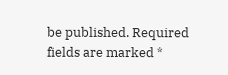be published. Required fields are marked *